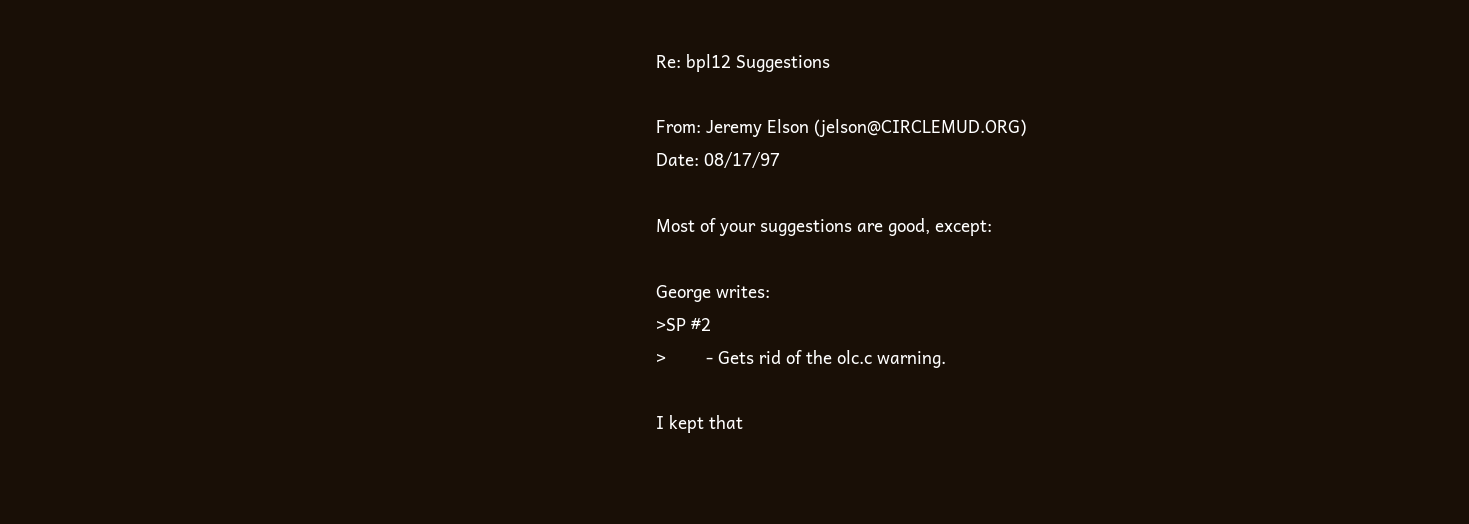Re: bpl12 Suggestions

From: Jeremy Elson (jelson@CIRCLEMUD.ORG)
Date: 08/17/97

Most of your suggestions are good, except:

George writes:
>SP #2
>        - Gets rid of the olc.c warning.

I kept that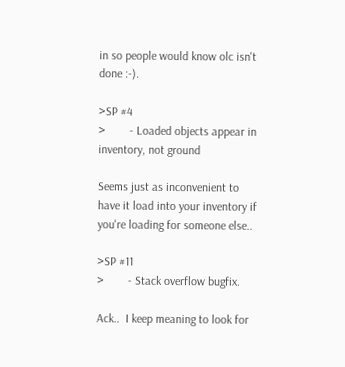in so people would know olc isn't done :-).

>SP #4
>        - Loaded objects appear in inventory, not ground

Seems just as inconvenient to have it load into your inventory if
you're loading for someone else..

>SP #11
>        - Stack overflow bugfix.

Ack..  I keep meaning to look for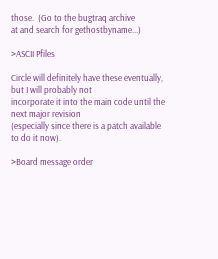those.  (Go to the bugtraq archive
at and search for gethostbyname...)

>ASCII Pfiles

Circle will definitely have these eventually, but I will probably not
incorporate it into the main code until the next major revision
(especially since there is a patch available to do it now).

>Board message order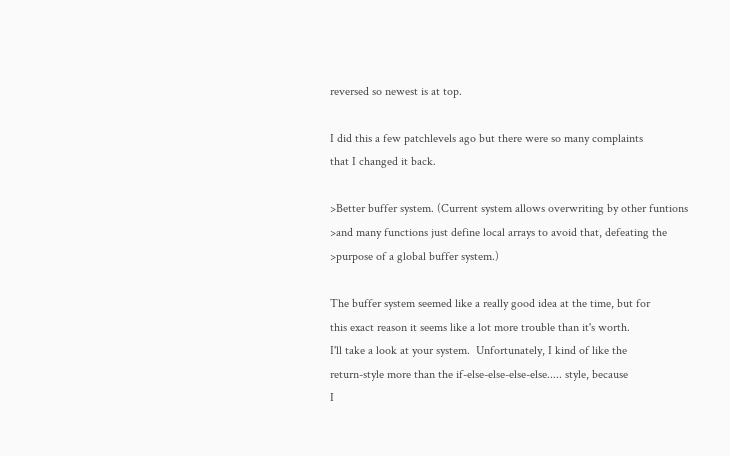reversed so newest is at top.

I did this a few patchlevels ago but there were so many complaints
that I changed it back.

>Better buffer system. (Current system allows overwriting by other funtions
>and many functions just define local arrays to avoid that, defeating the
>purpose of a global buffer system.)

The buffer system seemed like a really good idea at the time, but for
this exact reason it seems like a lot more trouble than it's worth.
I'll take a look at your system.  Unfortunately, I kind of like the
return-style more than the if-else-else-else-else..... style, because
I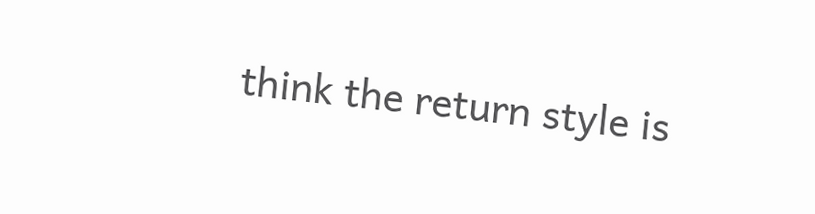think the return style is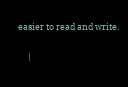easier to read and write.


     |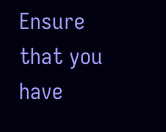Ensure that you have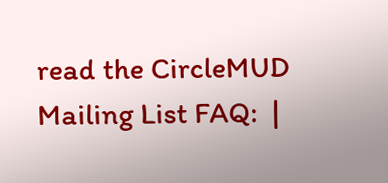read the CircleMUD Mailing List FAQ:  |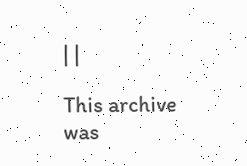| |

This archive was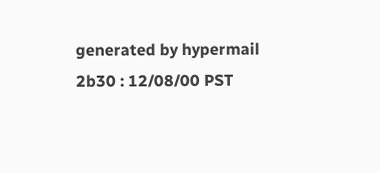generated by hypermail 2b30 : 12/08/00 PST